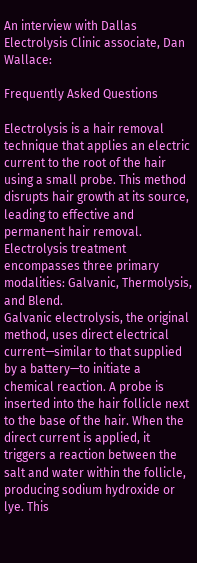An interview with Dallas Electrolysis Clinic associate, Dan Wallace:

Frequently Asked Questions

Electrolysis is a hair removal technique that applies an electric current to the root of the hair using a small probe. This method disrupts hair growth at its source, leading to effective and permanent hair removal.
Electrolysis treatment encompasses three primary modalities: Galvanic, Thermolysis, and Blend.
Galvanic electrolysis, the original method, uses direct electrical current—similar to that supplied by a battery—to initiate a chemical reaction. A probe is inserted into the hair follicle next to the base of the hair. When the direct current is applied, it triggers a reaction between the salt and water within the follicle, producing sodium hydroxide or lye. This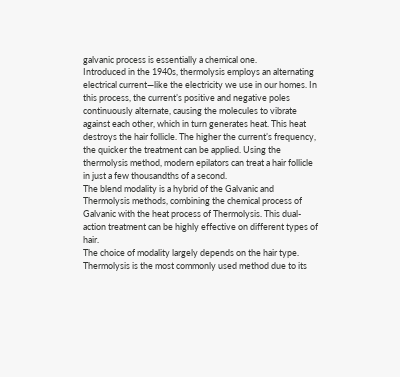galvanic process is essentially a chemical one.
Introduced in the 1940s, thermolysis employs an alternating electrical current—like the electricity we use in our homes. In this process, the current’s positive and negative poles continuously alternate, causing the molecules to vibrate against each other, which in turn generates heat. This heat destroys the hair follicle. The higher the current’s frequency, the quicker the treatment can be applied. Using the thermolysis method, modern epilators can treat a hair follicle in just a few thousandths of a second.
The blend modality is a hybrid of the Galvanic and Thermolysis methods, combining the chemical process of Galvanic with the heat process of Thermolysis. This dual-action treatment can be highly effective on different types of hair.
The choice of modality largely depends on the hair type. Thermolysis is the most commonly used method due to its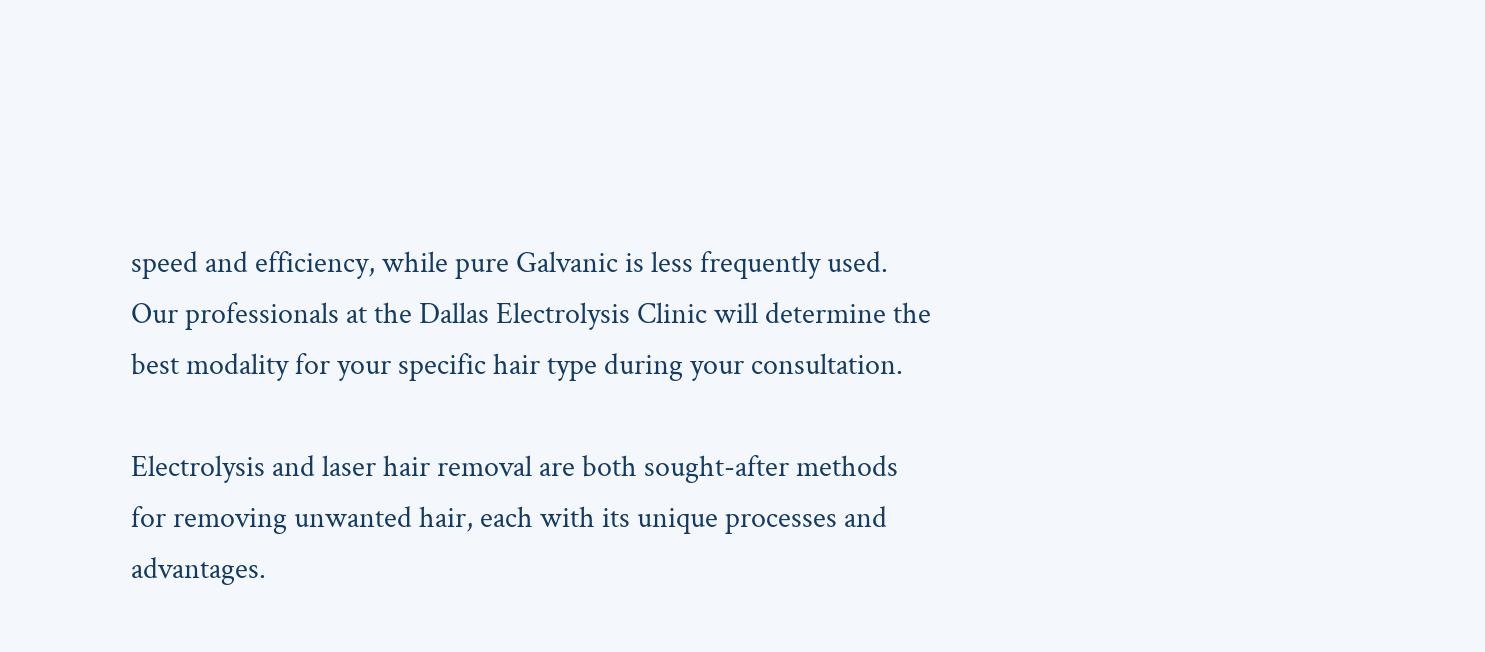speed and efficiency, while pure Galvanic is less frequently used. Our professionals at the Dallas Electrolysis Clinic will determine the best modality for your specific hair type during your consultation.

Electrolysis and laser hair removal are both sought-after methods for removing unwanted hair, each with its unique processes and advantages.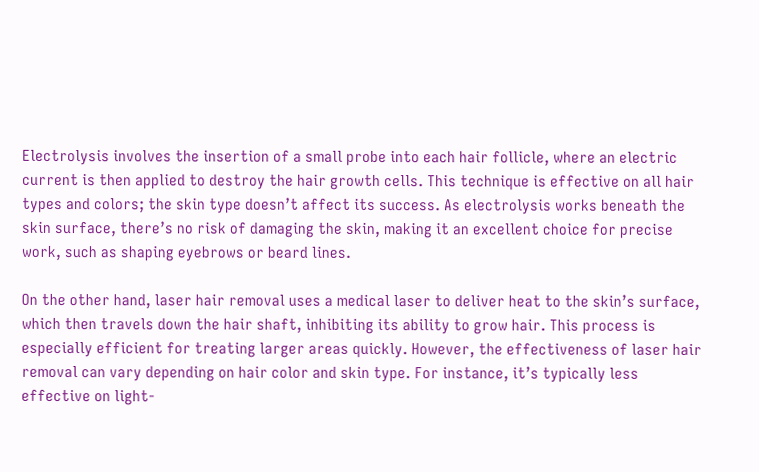Electrolysis involves the insertion of a small probe into each hair follicle, where an electric current is then applied to destroy the hair growth cells. This technique is effective on all hair types and colors; the skin type doesn’t affect its success. As electrolysis works beneath the skin surface, there’s no risk of damaging the skin, making it an excellent choice for precise work, such as shaping eyebrows or beard lines.

On the other hand, laser hair removal uses a medical laser to deliver heat to the skin’s surface, which then travels down the hair shaft, inhibiting its ability to grow hair. This process is especially efficient for treating larger areas quickly. However, the effectiveness of laser hair removal can vary depending on hair color and skin type. For instance, it’s typically less effective on light-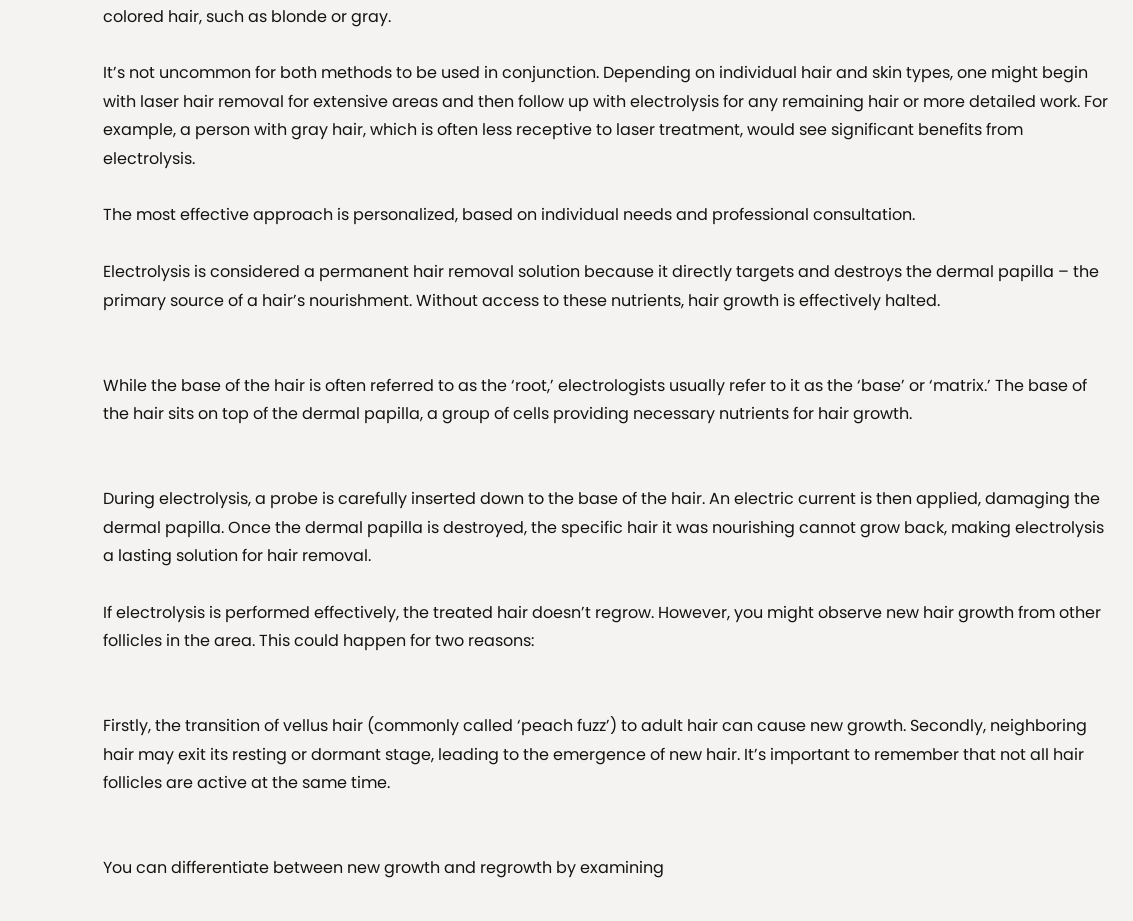colored hair, such as blonde or gray.

It’s not uncommon for both methods to be used in conjunction. Depending on individual hair and skin types, one might begin with laser hair removal for extensive areas and then follow up with electrolysis for any remaining hair or more detailed work. For example, a person with gray hair, which is often less receptive to laser treatment, would see significant benefits from electrolysis.

The most effective approach is personalized, based on individual needs and professional consultation.

Electrolysis is considered a permanent hair removal solution because it directly targets and destroys the dermal papilla – the primary source of a hair’s nourishment. Without access to these nutrients, hair growth is effectively halted.


While the base of the hair is often referred to as the ‘root,’ electrologists usually refer to it as the ‘base’ or ‘matrix.’ The base of the hair sits on top of the dermal papilla, a group of cells providing necessary nutrients for hair growth.


During electrolysis, a probe is carefully inserted down to the base of the hair. An electric current is then applied, damaging the dermal papilla. Once the dermal papilla is destroyed, the specific hair it was nourishing cannot grow back, making electrolysis a lasting solution for hair removal.

If electrolysis is performed effectively, the treated hair doesn’t regrow. However, you might observe new hair growth from other follicles in the area. This could happen for two reasons:


Firstly, the transition of vellus hair (commonly called ‘peach fuzz’) to adult hair can cause new growth. Secondly, neighboring hair may exit its resting or dormant stage, leading to the emergence of new hair. It’s important to remember that not all hair follicles are active at the same time.


You can differentiate between new growth and regrowth by examining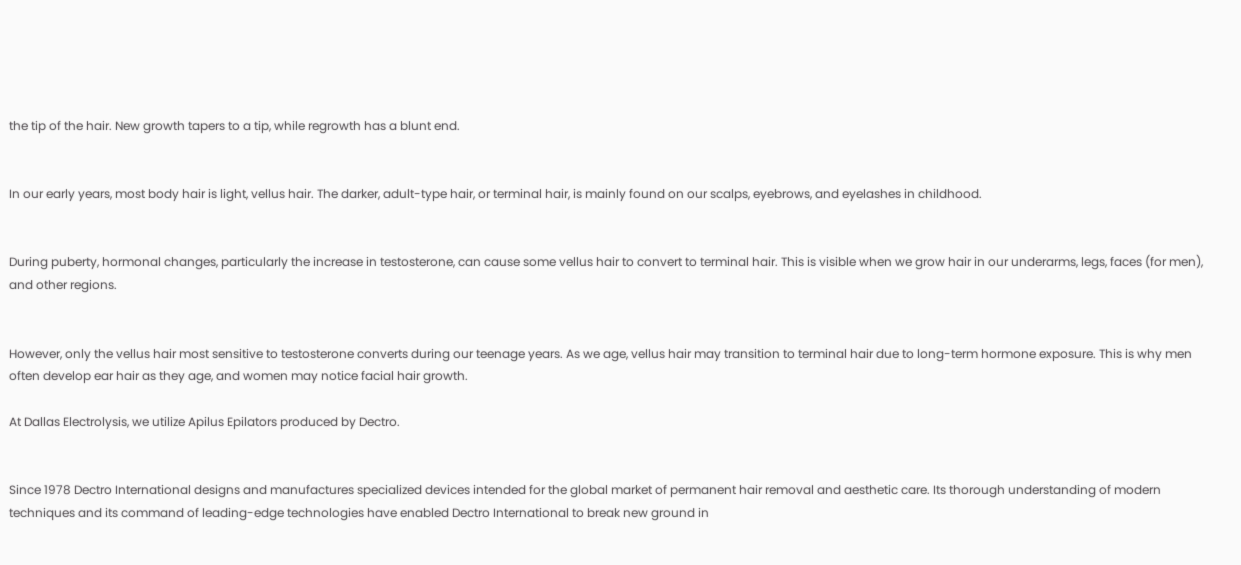the tip of the hair. New growth tapers to a tip, while regrowth has a blunt end.


In our early years, most body hair is light, vellus hair. The darker, adult-type hair, or terminal hair, is mainly found on our scalps, eyebrows, and eyelashes in childhood.


During puberty, hormonal changes, particularly the increase in testosterone, can cause some vellus hair to convert to terminal hair. This is visible when we grow hair in our underarms, legs, faces (for men), and other regions.


However, only the vellus hair most sensitive to testosterone converts during our teenage years. As we age, vellus hair may transition to terminal hair due to long-term hormone exposure. This is why men often develop ear hair as they age, and women may notice facial hair growth.

At Dallas Electrolysis, we utilize Apilus Epilators produced by Dectro.


Since 1978 Dectro International designs and manufactures specialized devices intended for the global market of permanent hair removal and aesthetic care. Its thorough understanding of modern techniques and its command of leading-edge technologies have enabled Dectro International to break new ground in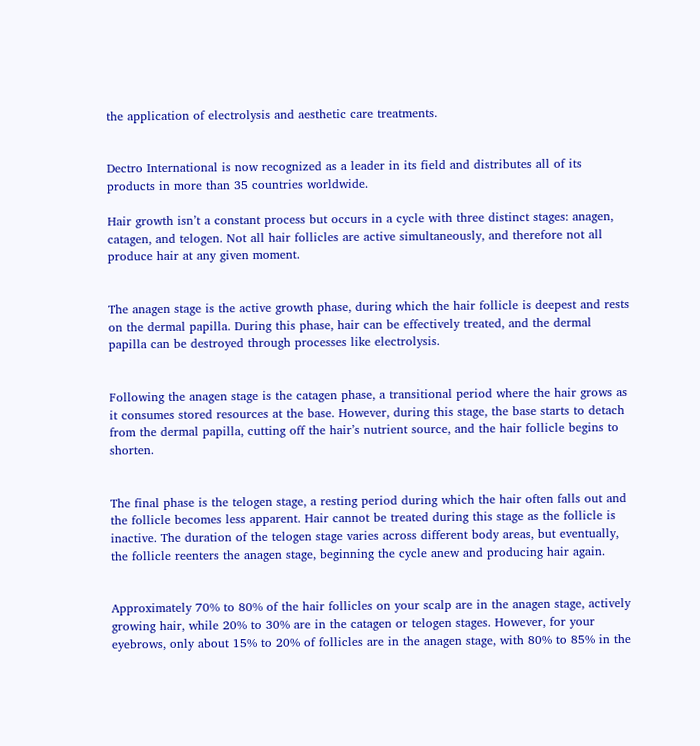the application of electrolysis and aesthetic care treatments.


Dectro International is now recognized as a leader in its field and distributes all of its products in more than 35 countries worldwide.

Hair growth isn’t a constant process but occurs in a cycle with three distinct stages: anagen, catagen, and telogen. Not all hair follicles are active simultaneously, and therefore not all produce hair at any given moment.


The anagen stage is the active growth phase, during which the hair follicle is deepest and rests on the dermal papilla. During this phase, hair can be effectively treated, and the dermal papilla can be destroyed through processes like electrolysis.


Following the anagen stage is the catagen phase, a transitional period where the hair grows as it consumes stored resources at the base. However, during this stage, the base starts to detach from the dermal papilla, cutting off the hair’s nutrient source, and the hair follicle begins to shorten.


The final phase is the telogen stage, a resting period during which the hair often falls out and the follicle becomes less apparent. Hair cannot be treated during this stage as the follicle is inactive. The duration of the telogen stage varies across different body areas, but eventually, the follicle reenters the anagen stage, beginning the cycle anew and producing hair again.


Approximately 70% to 80% of the hair follicles on your scalp are in the anagen stage, actively growing hair, while 20% to 30% are in the catagen or telogen stages. However, for your eyebrows, only about 15% to 20% of follicles are in the anagen stage, with 80% to 85% in the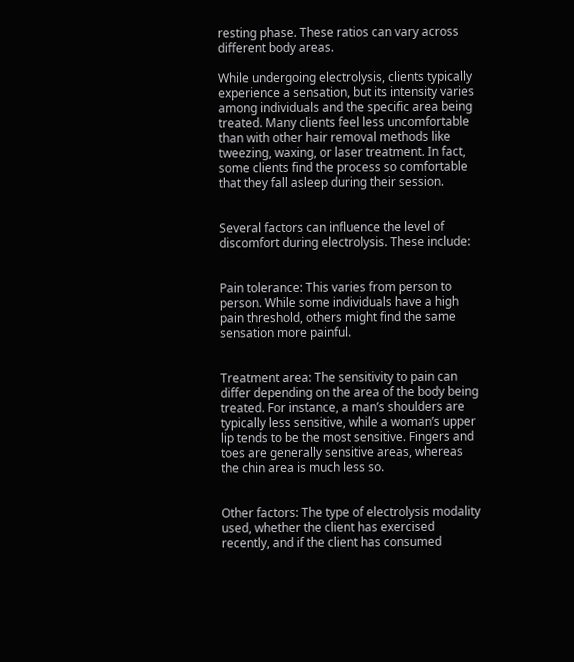resting phase. These ratios can vary across different body areas.

While undergoing electrolysis, clients typically experience a sensation, but its intensity varies among individuals and the specific area being treated. Many clients feel less uncomfortable than with other hair removal methods like tweezing, waxing, or laser treatment. In fact, some clients find the process so comfortable that they fall asleep during their session.


Several factors can influence the level of discomfort during electrolysis. These include:


Pain tolerance: This varies from person to person. While some individuals have a high pain threshold, others might find the same sensation more painful.


Treatment area: The sensitivity to pain can differ depending on the area of the body being treated. For instance, a man’s shoulders are typically less sensitive, while a woman’s upper lip tends to be the most sensitive. Fingers and toes are generally sensitive areas, whereas the chin area is much less so.


Other factors: The type of electrolysis modality used, whether the client has exercised recently, and if the client has consumed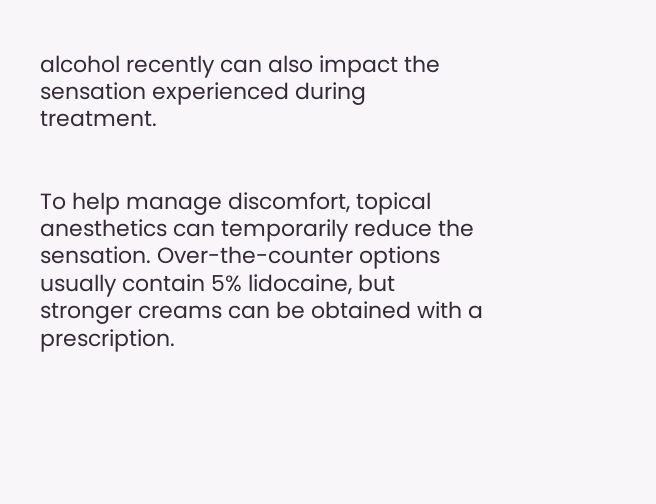alcohol recently can also impact the sensation experienced during treatment.


To help manage discomfort, topical anesthetics can temporarily reduce the sensation. Over-the-counter options usually contain 5% lidocaine, but stronger creams can be obtained with a prescription.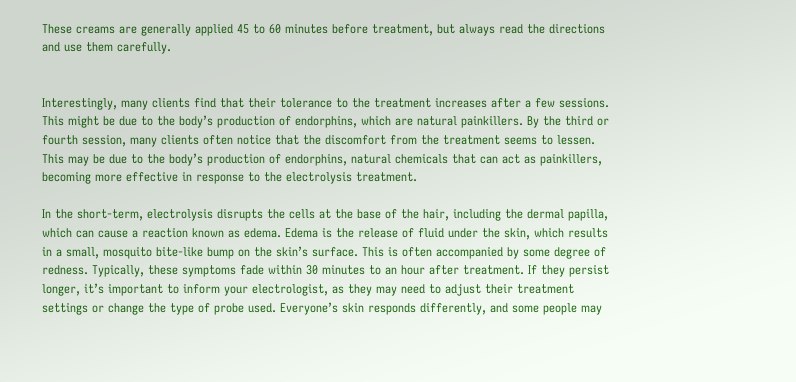These creams are generally applied 45 to 60 minutes before treatment, but always read the directions and use them carefully.


Interestingly, many clients find that their tolerance to the treatment increases after a few sessions. This might be due to the body’s production of endorphins, which are natural painkillers. By the third or fourth session, many clients often notice that the discomfort from the treatment seems to lessen. This may be due to the body’s production of endorphins, natural chemicals that can act as painkillers, becoming more effective in response to the electrolysis treatment.

In the short-term, electrolysis disrupts the cells at the base of the hair, including the dermal papilla, which can cause a reaction known as edema. Edema is the release of fluid under the skin, which results in a small, mosquito bite-like bump on the skin’s surface. This is often accompanied by some degree of redness. Typically, these symptoms fade within 30 minutes to an hour after treatment. If they persist longer, it’s important to inform your electrologist, as they may need to adjust their treatment settings or change the type of probe used. Everyone’s skin responds differently, and some people may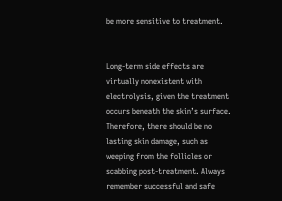be more sensitive to treatment.


Long-term side effects are virtually nonexistent with electrolysis, given the treatment occurs beneath the skin’s surface. Therefore, there should be no lasting skin damage, such as weeping from the follicles or scabbing post-treatment. Always remember successful and safe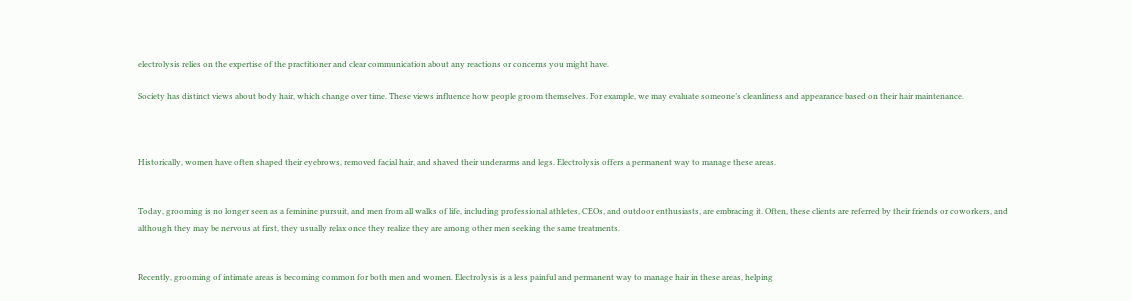electrolysis relies on the expertise of the practitioner and clear communication about any reactions or concerns you might have.

Society has distinct views about body hair, which change over time. These views influence how people groom themselves. For example, we may evaluate someone’s cleanliness and appearance based on their hair maintenance.



Historically, women have often shaped their eyebrows, removed facial hair, and shaved their underarms and legs. Electrolysis offers a permanent way to manage these areas.


Today, grooming is no longer seen as a feminine pursuit, and men from all walks of life, including professional athletes, CEOs, and outdoor enthusiasts, are embracing it. Often, these clients are referred by their friends or coworkers, and although they may be nervous at first, they usually relax once they realize they are among other men seeking the same treatments.


Recently, grooming of intimate areas is becoming common for both men and women. Electrolysis is a less painful and permanent way to manage hair in these areas, helping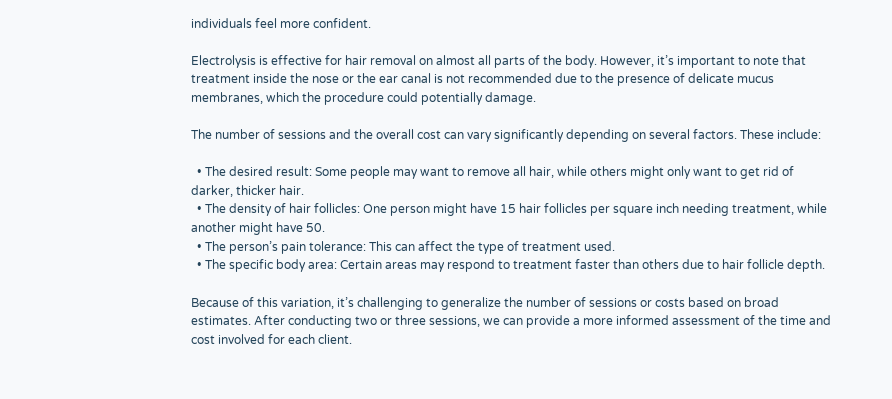individuals feel more confident.

Electrolysis is effective for hair removal on almost all parts of the body. However, it’s important to note that treatment inside the nose or the ear canal is not recommended due to the presence of delicate mucus membranes, which the procedure could potentially damage.

The number of sessions and the overall cost can vary significantly depending on several factors. These include:

  • The desired result: Some people may want to remove all hair, while others might only want to get rid of darker, thicker hair.
  • The density of hair follicles: One person might have 15 hair follicles per square inch needing treatment, while another might have 50.
  • The person’s pain tolerance: This can affect the type of treatment used.
  • The specific body area: Certain areas may respond to treatment faster than others due to hair follicle depth.

Because of this variation, it’s challenging to generalize the number of sessions or costs based on broad estimates. After conducting two or three sessions, we can provide a more informed assessment of the time and cost involved for each client.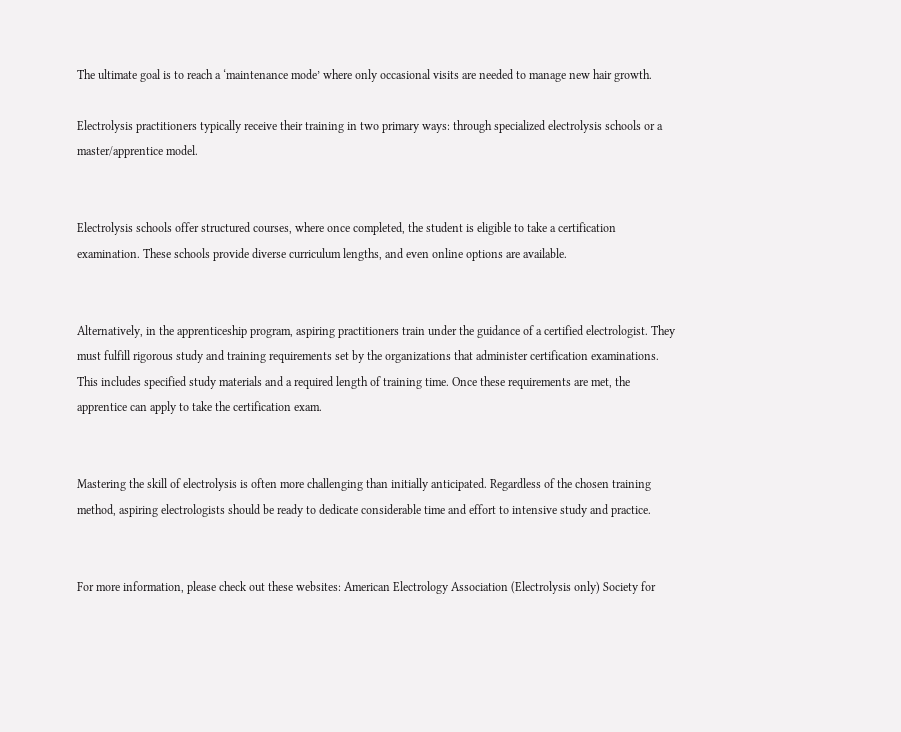The ultimate goal is to reach a ‘maintenance mode’ where only occasional visits are needed to manage new hair growth.

Electrolysis practitioners typically receive their training in two primary ways: through specialized electrolysis schools or a master/apprentice model.


Electrolysis schools offer structured courses, where once completed, the student is eligible to take a certification examination. These schools provide diverse curriculum lengths, and even online options are available.


Alternatively, in the apprenticeship program, aspiring practitioners train under the guidance of a certified electrologist. They must fulfill rigorous study and training requirements set by the organizations that administer certification examinations. This includes specified study materials and a required length of training time. Once these requirements are met, the apprentice can apply to take the certification exam.


Mastering the skill of electrolysis is often more challenging than initially anticipated. Regardless of the chosen training method, aspiring electrologists should be ready to dedicate considerable time and effort to intensive study and practice.


For more information, please check out these websites: American Electrology Association (Electrolysis only) Society for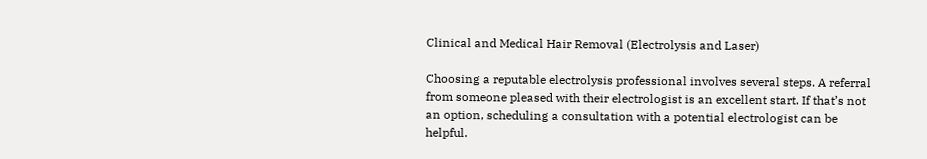Clinical and Medical Hair Removal (Electrolysis and Laser)

Choosing a reputable electrolysis professional involves several steps. A referral from someone pleased with their electrologist is an excellent start. If that’s not an option, scheduling a consultation with a potential electrologist can be helpful.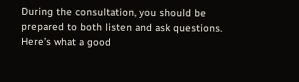During the consultation, you should be prepared to both listen and ask questions. Here’s what a good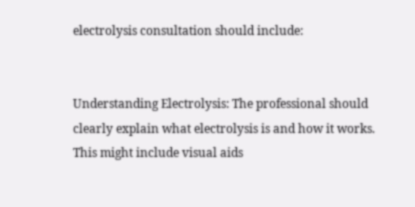electrolysis consultation should include:


Understanding Electrolysis: The professional should clearly explain what electrolysis is and how it works. This might include visual aids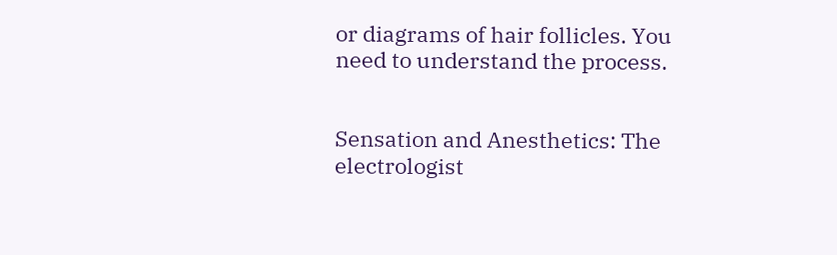or diagrams of hair follicles. You need to understand the process.


Sensation and Anesthetics: The electrologist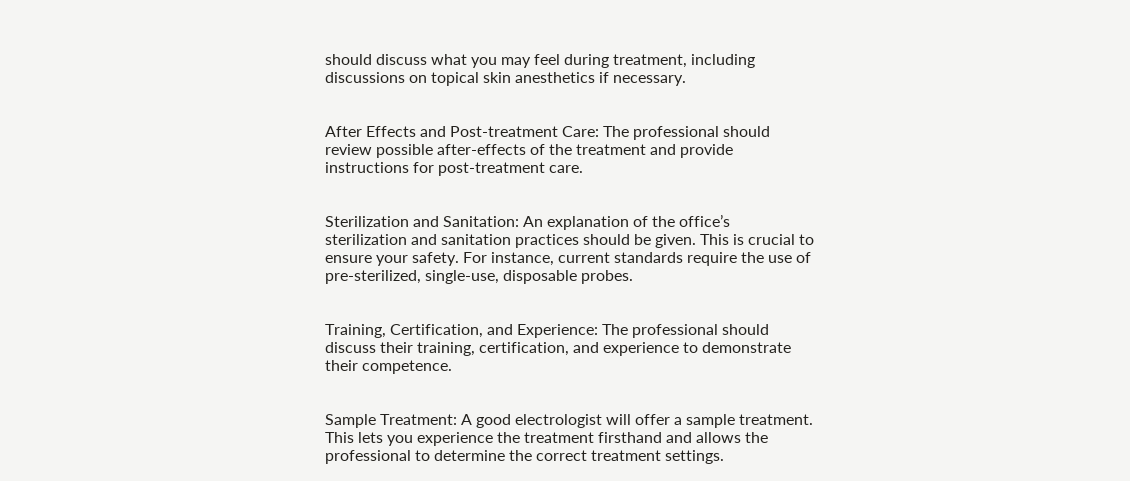should discuss what you may feel during treatment, including discussions on topical skin anesthetics if necessary.


After Effects and Post-treatment Care: The professional should review possible after-effects of the treatment and provide instructions for post-treatment care.


Sterilization and Sanitation: An explanation of the office’s sterilization and sanitation practices should be given. This is crucial to ensure your safety. For instance, current standards require the use of pre-sterilized, single-use, disposable probes.


Training, Certification, and Experience: The professional should discuss their training, certification, and experience to demonstrate their competence.


Sample Treatment: A good electrologist will offer a sample treatment. This lets you experience the treatment firsthand and allows the professional to determine the correct treatment settings.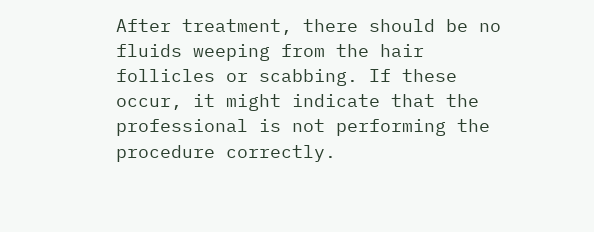After treatment, there should be no fluids weeping from the hair follicles or scabbing. If these occur, it might indicate that the professional is not performing the procedure correctly.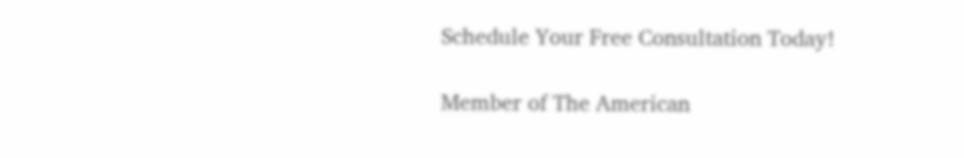Schedule Your Free Consultation Today!

Member of The American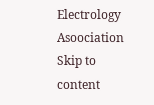Electrology Asoociation
Skip to content